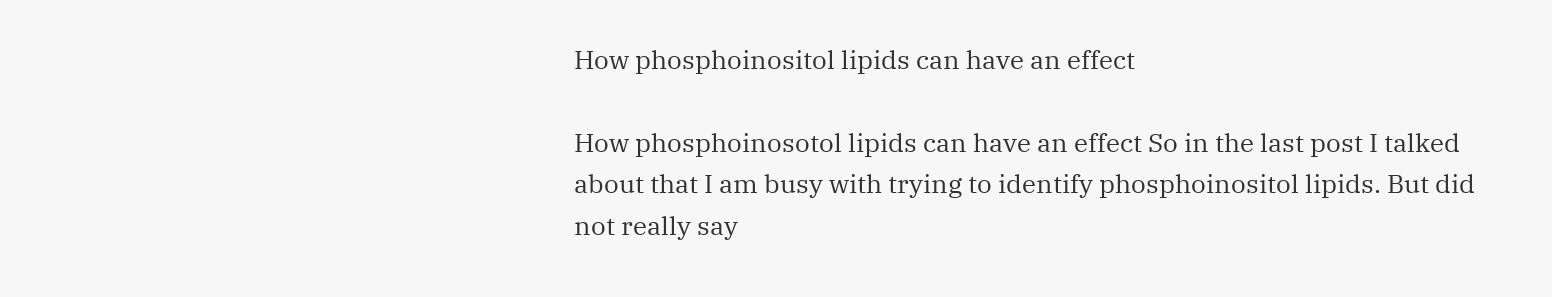How phosphoinositol lipids can have an effect

How phosphoinosotol lipids can have an effect So in the last post I talked about that I am busy with trying to identify phosphoinositol lipids. But did not really say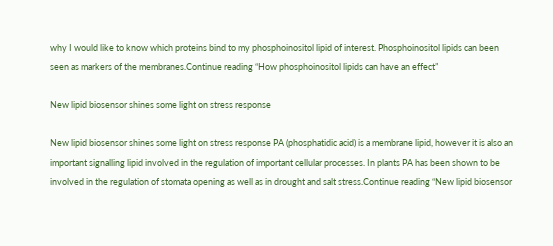why I would like to know which proteins bind to my phosphoinositol lipid of interest. Phosphoinositol lipids can been seen as markers of the membranes.Continue reading “How phosphoinositol lipids can have an effect”

New lipid biosensor shines some light on stress response

New lipid biosensor shines some light on stress response PA (phosphatidic acid) is a membrane lipid, however it is also an important signalling lipid involved in the regulation of important cellular processes. In plants PA has been shown to be involved in the regulation of stomata opening as well as in drought and salt stress.Continue reading “New lipid biosensor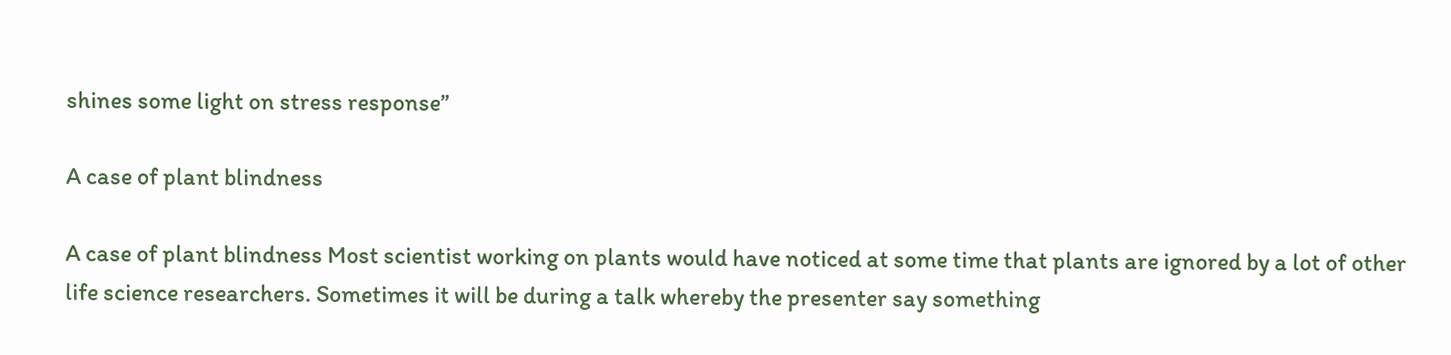shines some light on stress response”

A case of plant blindness

A case of plant blindness Most scientist working on plants would have noticed at some time that plants are ignored by a lot of other life science researchers. Sometimes it will be during a talk whereby the presenter say something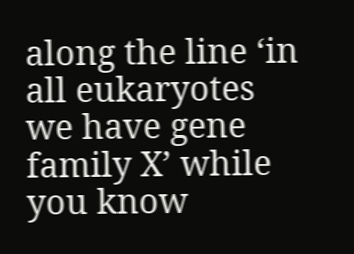along the line ‘in all eukaryotes we have gene family X’ while you know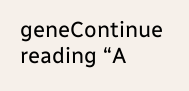geneContinue reading “A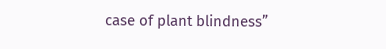case of plant blindness”